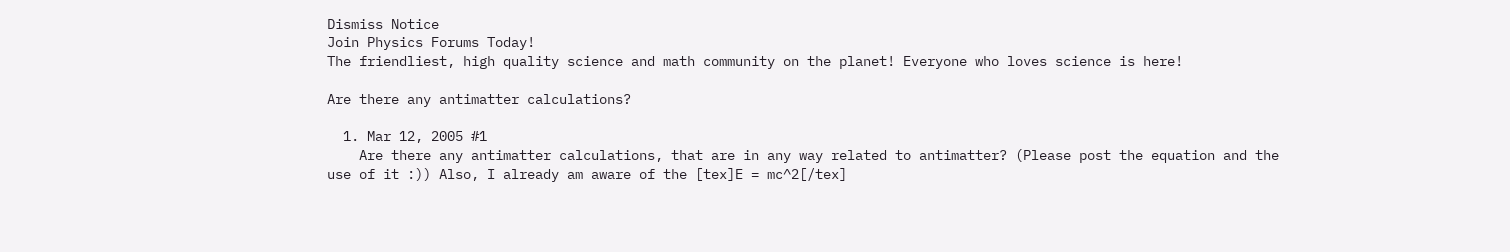Dismiss Notice
Join Physics Forums Today!
The friendliest, high quality science and math community on the planet! Everyone who loves science is here!

Are there any antimatter calculations?

  1. Mar 12, 2005 #1
    Are there any antimatter calculations, that are in any way related to antimatter? (Please post the equation and the use of it :)) Also, I already am aware of the [tex]E = mc^2[/tex]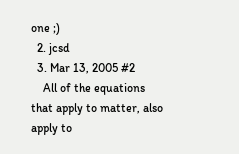one ;)
  2. jcsd
  3. Mar 13, 2005 #2
    All of the equations that apply to matter, also apply to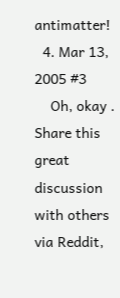antimatter!
  4. Mar 13, 2005 #3
    Oh, okay .
Share this great discussion with others via Reddit,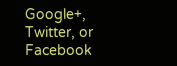Google+, Twitter, or Facebook